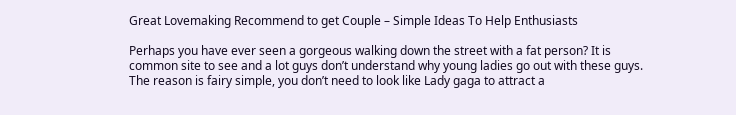Great Lovemaking Recommend to get Couple – Simple Ideas To Help Enthusiasts

Perhaps you have ever seen a gorgeous walking down the street with a fat person? It is common site to see and a lot guys don’t understand why young ladies go out with these guys. The reason is fairy simple, you don’t need to look like Lady gaga to attract a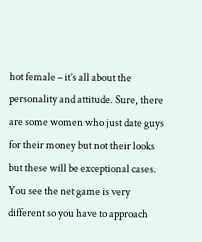hot female – it’s all about the personality and attitude. Sure, there are some women who just date guys for their money but not their looks but these will be exceptional cases.
You see the net game is very different so you have to approach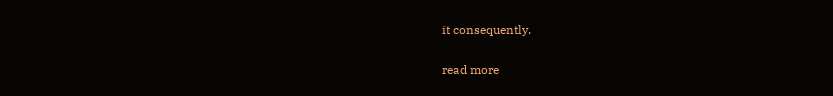it consequently.

read more